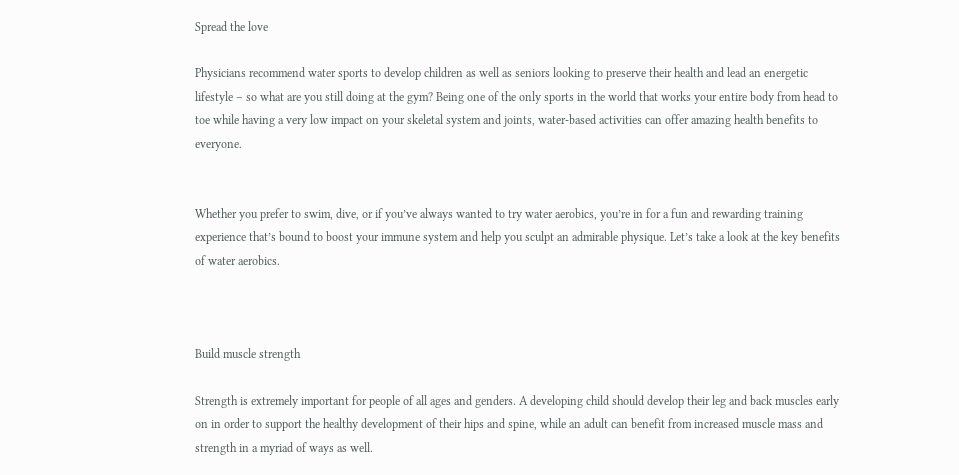Spread the love

Physicians recommend water sports to develop children as well as seniors looking to preserve their health and lead an energetic lifestyle – so what are you still doing at the gym? Being one of the only sports in the world that works your entire body from head to toe while having a very low impact on your skeletal system and joints, water-based activities can offer amazing health benefits to everyone.


Whether you prefer to swim, dive, or if you’ve always wanted to try water aerobics, you’re in for a fun and rewarding training experience that’s bound to boost your immune system and help you sculpt an admirable physique. Let’s take a look at the key benefits of water aerobics.



Build muscle strength

Strength is extremely important for people of all ages and genders. A developing child should develop their leg and back muscles early on in order to support the healthy development of their hips and spine, while an adult can benefit from increased muscle mass and strength in a myriad of ways as well.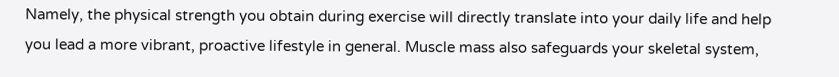Namely, the physical strength you obtain during exercise will directly translate into your daily life and help you lead a more vibrant, proactive lifestyle in general. Muscle mass also safeguards your skeletal system,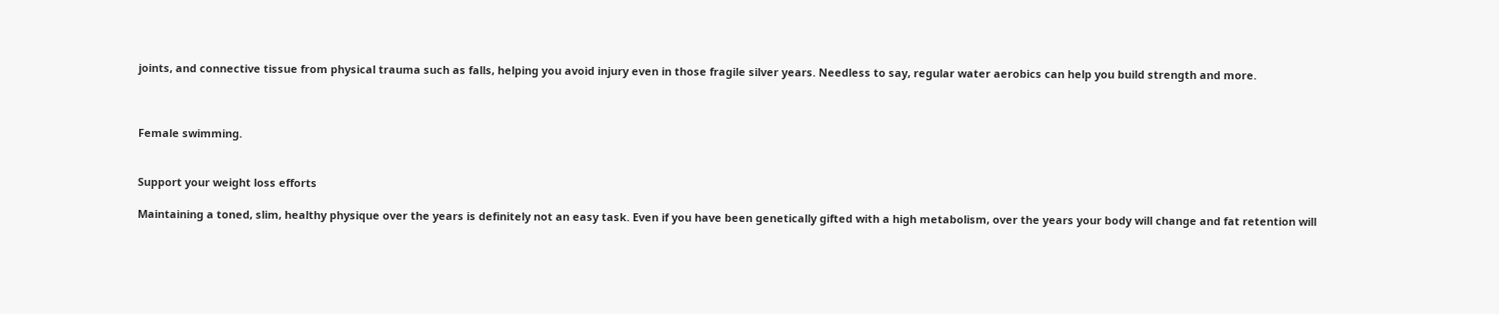joints, and connective tissue from physical trauma such as falls, helping you avoid injury even in those fragile silver years. Needless to say, regular water aerobics can help you build strength and more.



Female swimming.


Support your weight loss efforts

Maintaining a toned, slim, healthy physique over the years is definitely not an easy task. Even if you have been genetically gifted with a high metabolism, over the years your body will change and fat retention will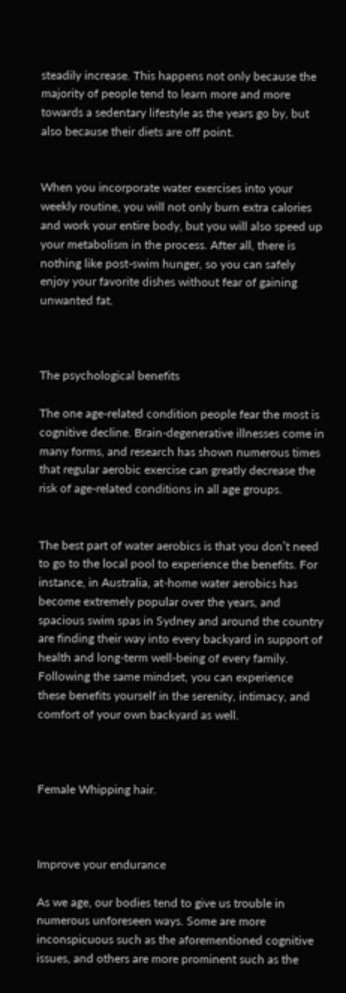steadily increase. This happens not only because the majority of people tend to learn more and more towards a sedentary lifestyle as the years go by, but also because their diets are off point.


When you incorporate water exercises into your weekly routine, you will not only burn extra calories and work your entire body, but you will also speed up your metabolism in the process. After all, there is nothing like post-swim hunger, so you can safely enjoy your favorite dishes without fear of gaining unwanted fat.



The psychological benefits

The one age-related condition people fear the most is cognitive decline. Brain-degenerative illnesses come in many forms, and research has shown numerous times that regular aerobic exercise can greatly decrease the risk of age-related conditions in all age groups.


The best part of water aerobics is that you don’t need to go to the local pool to experience the benefits. For instance, in Australia, at-home water aerobics has become extremely popular over the years, and spacious swim spas in Sydney and around the country are finding their way into every backyard in support of health and long-term well-being of every family. Following the same mindset, you can experience these benefits yourself in the serenity, intimacy, and comfort of your own backyard as well.



Female Whipping hair.



Improve your endurance

As we age, our bodies tend to give us trouble in numerous unforeseen ways. Some are more inconspicuous such as the aforementioned cognitive issues, and others are more prominent such as the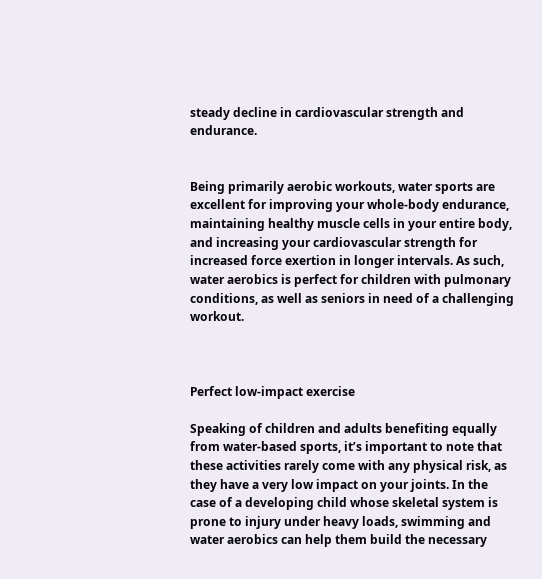steady decline in cardiovascular strength and endurance.


Being primarily aerobic workouts, water sports are excellent for improving your whole-body endurance, maintaining healthy muscle cells in your entire body, and increasing your cardiovascular strength for increased force exertion in longer intervals. As such, water aerobics is perfect for children with pulmonary conditions, as well as seniors in need of a challenging workout.



Perfect low-impact exercise

Speaking of children and adults benefiting equally from water-based sports, it’s important to note that these activities rarely come with any physical risk, as they have a very low impact on your joints. In the case of a developing child whose skeletal system is prone to injury under heavy loads, swimming and water aerobics can help them build the necessary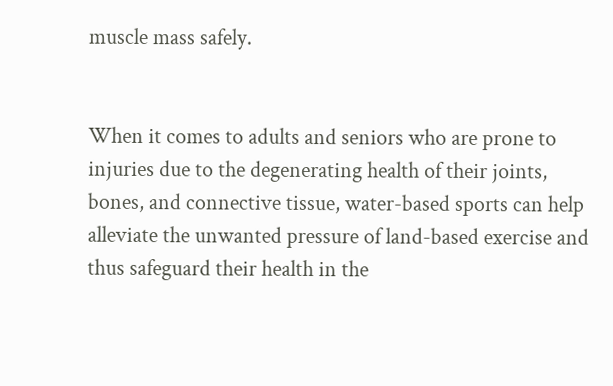muscle mass safely.


When it comes to adults and seniors who are prone to injuries due to the degenerating health of their joints, bones, and connective tissue, water-based sports can help alleviate the unwanted pressure of land-based exercise and thus safeguard their health in the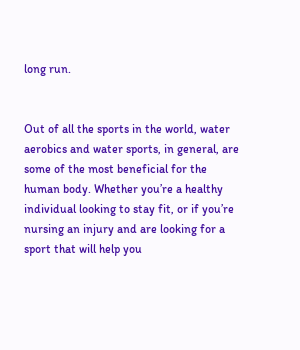long run.


Out of all the sports in the world, water aerobics and water sports, in general, are some of the most beneficial for the human body. Whether you’re a healthy individual looking to stay fit, or if you’re nursing an injury and are looking for a sport that will help you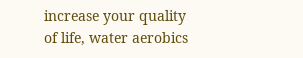increase your quality of life, water aerobics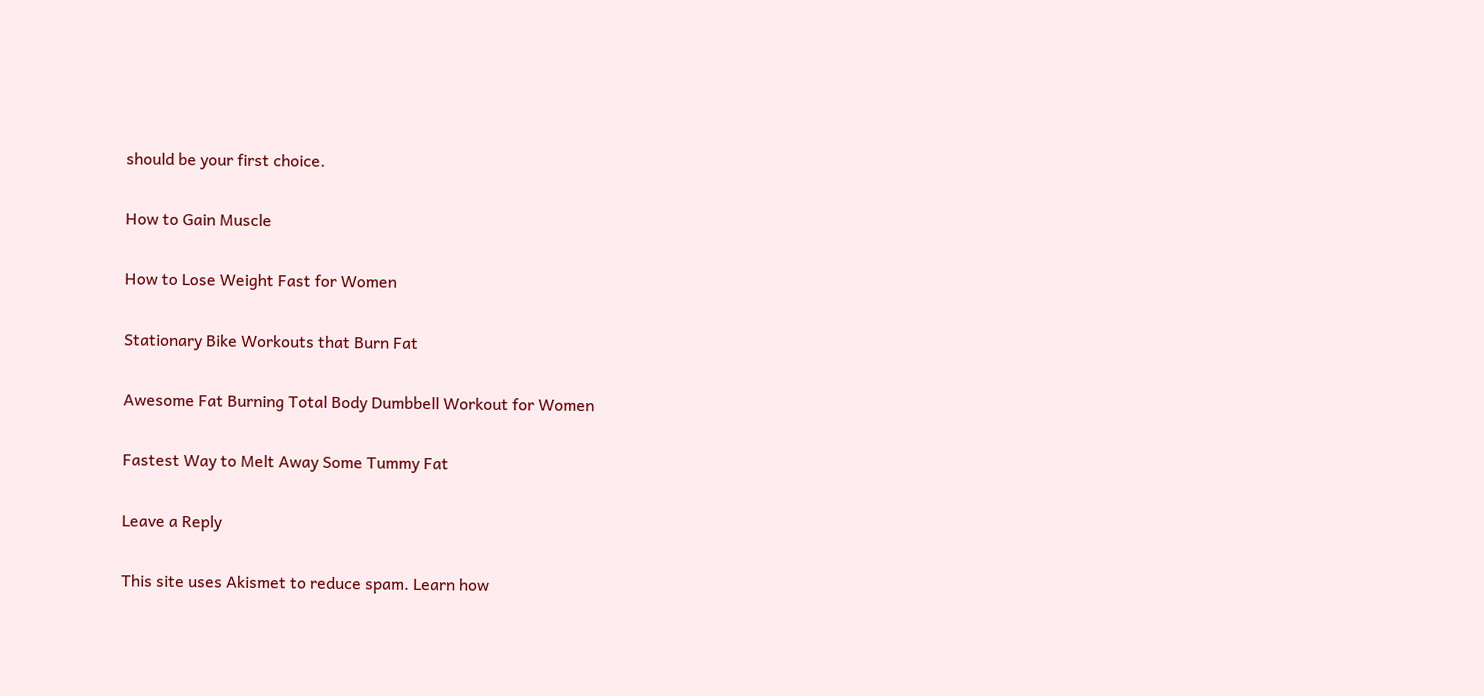should be your first choice.

How to Gain Muscle

How to Lose Weight Fast for Women

Stationary Bike Workouts that Burn Fat

Awesome Fat Burning Total Body Dumbbell Workout for Women

Fastest Way to Melt Away Some Tummy Fat

Leave a Reply

This site uses Akismet to reduce spam. Learn how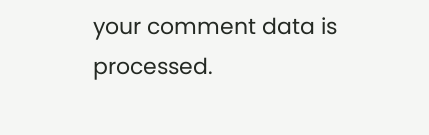your comment data is processed.